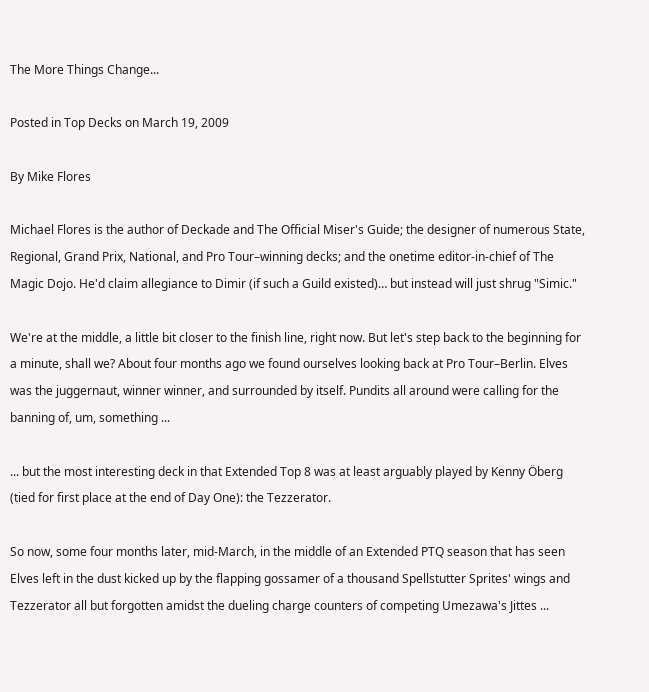The More Things Change...

Posted in Top Decks on March 19, 2009

By Mike Flores

Michael Flores is the author of Deckade and The Official Miser's Guide; the designer of numerous State, Regional, Grand Prix, National, and Pro Tour–winning decks; and the onetime editor-in-chief of The Magic Dojo. He'd claim allegiance to Dimir (if such a Guild existed)… but instead will just shrug "Simic."

We're at the middle, a little bit closer to the finish line, right now. But let's step back to the beginning for a minute, shall we? About four months ago we found ourselves looking back at Pro Tour–Berlin. Elves was the juggernaut, winner winner, and surrounded by itself. Pundits all around were calling for the banning of, um, something ...

... but the most interesting deck in that Extended Top 8 was at least arguably played by Kenny Öberg (tied for first place at the end of Day One): the Tezzerator.

So now, some four months later, mid-March, in the middle of an Extended PTQ season that has seen Elves left in the dust kicked up by the flapping gossamer of a thousand Spellstutter Sprites' wings and Tezzerator all but forgotten amidst the dueling charge counters of competing Umezawa's Jittes ...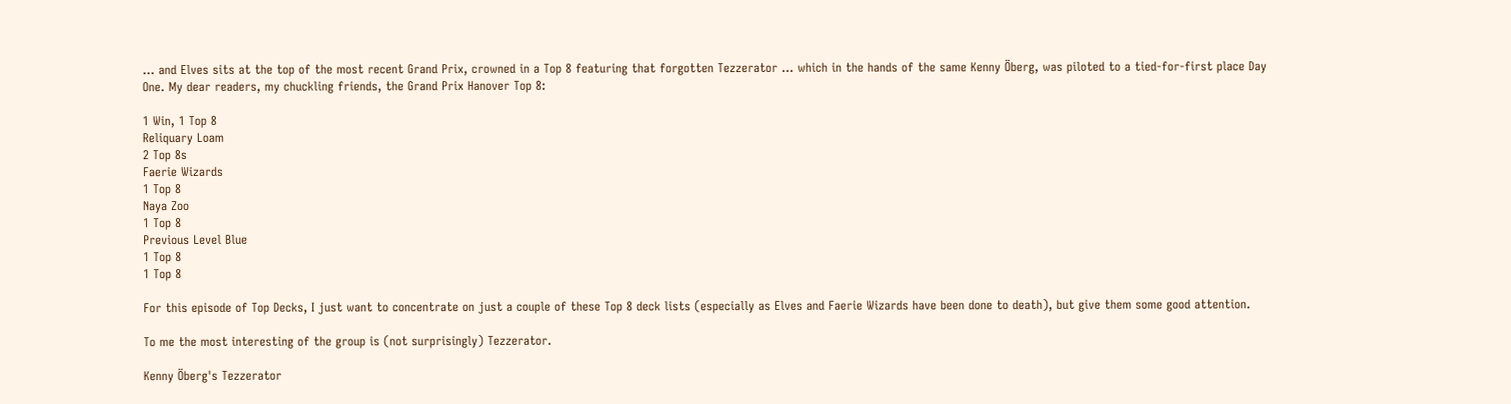... and Elves sits at the top of the most recent Grand Prix, crowned in a Top 8 featuring that forgotten Tezzerator ... which in the hands of the same Kenny Öberg, was piloted to a tied-for-first place Day One. My dear readers, my chuckling friends, the Grand Prix Hanover Top 8:

1 Win, 1 Top 8
Reliquary Loam
2 Top 8s
Faerie Wizards
1 Top 8
Naya Zoo
1 Top 8
Previous Level Blue
1 Top 8
1 Top 8

For this episode of Top Decks, I just want to concentrate on just a couple of these Top 8 deck lists (especially as Elves and Faerie Wizards have been done to death), but give them some good attention.

To me the most interesting of the group is (not surprisingly) Tezzerator.

Kenny Öberg's Tezzerator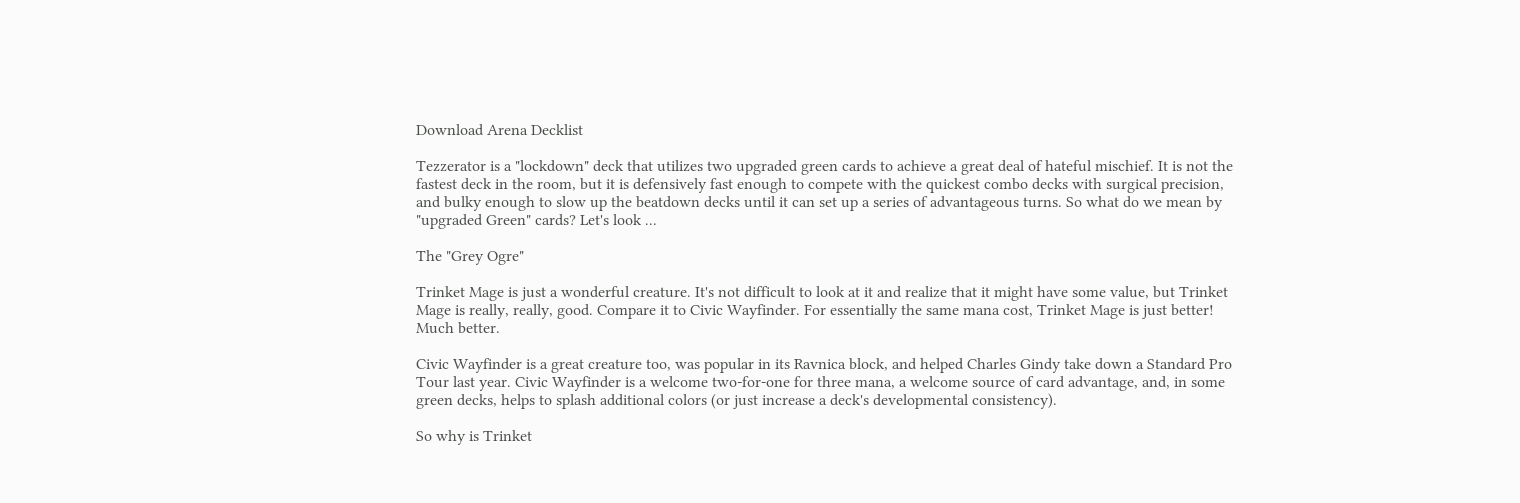Download Arena Decklist

Tezzerator is a "lockdown" deck that utilizes two upgraded green cards to achieve a great deal of hateful mischief. It is not the fastest deck in the room, but it is defensively fast enough to compete with the quickest combo decks with surgical precision, and bulky enough to slow up the beatdown decks until it can set up a series of advantageous turns. So what do we mean by "upgraded Green" cards? Let's look ...

The "Grey Ogre"

Trinket Mage is just a wonderful creature. It's not difficult to look at it and realize that it might have some value, but Trinket Mage is really, really, good. Compare it to Civic Wayfinder. For essentially the same mana cost, Trinket Mage is just better! Much better.

Civic Wayfinder is a great creature too, was popular in its Ravnica block, and helped Charles Gindy take down a Standard Pro Tour last year. Civic Wayfinder is a welcome two-for-one for three mana, a welcome source of card advantage, and, in some green decks, helps to splash additional colors (or just increase a deck's developmental consistency).

So why is Trinket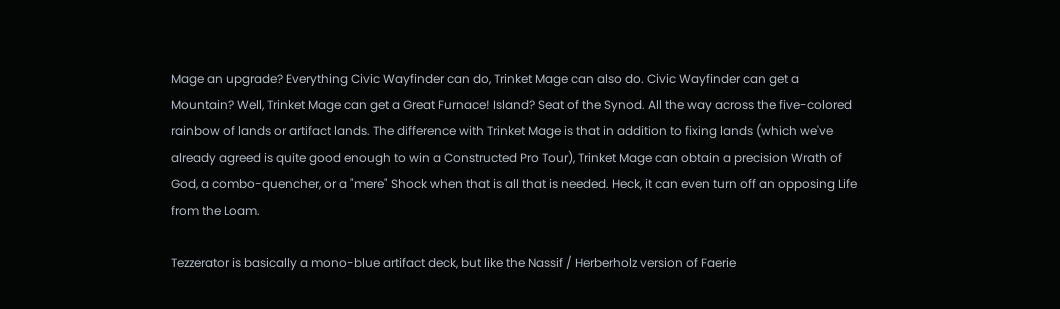Mage an upgrade? Everything Civic Wayfinder can do, Trinket Mage can also do. Civic Wayfinder can get a Mountain? Well, Trinket Mage can get a Great Furnace! Island? Seat of the Synod. All the way across the five-colored rainbow of lands or artifact lands. The difference with Trinket Mage is that in addition to fixing lands (which we've already agreed is quite good enough to win a Constructed Pro Tour), Trinket Mage can obtain a precision Wrath of God, a combo-quencher, or a "mere" Shock when that is all that is needed. Heck, it can even turn off an opposing Life from the Loam.

Tezzerator is basically a mono-blue artifact deck, but like the Nassif / Herberholz version of Faerie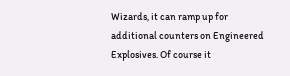Wizards, it can ramp up for additional counters on Engineered Explosives. Of course it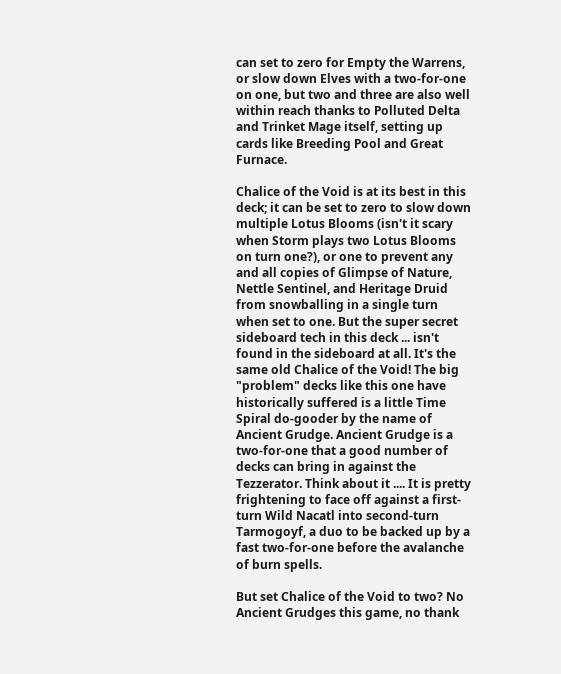can set to zero for Empty the Warrens, or slow down Elves with a two-for-one on one, but two and three are also well within reach thanks to Polluted Delta and Trinket Mage itself, setting up cards like Breeding Pool and Great Furnace.

Chalice of the Void is at its best in this deck; it can be set to zero to slow down multiple Lotus Blooms (isn't it scary when Storm plays two Lotus Blooms on turn one?), or one to prevent any and all copies of Glimpse of Nature, Nettle Sentinel, and Heritage Druid from snowballing in a single turn when set to one. But the super secret sideboard tech in this deck ... isn't found in the sideboard at all. It's the same old Chalice of the Void! The big "problem" decks like this one have historically suffered is a little Time Spiral do-gooder by the name of Ancient Grudge. Ancient Grudge is a two-for-one that a good number of decks can bring in against the Tezzerator. Think about it .... It is pretty frightening to face off against a first-turn Wild Nacatl into second-turn Tarmogoyf, a duo to be backed up by a fast two-for-one before the avalanche of burn spells.

But set Chalice of the Void to two? No Ancient Grudges this game, no thank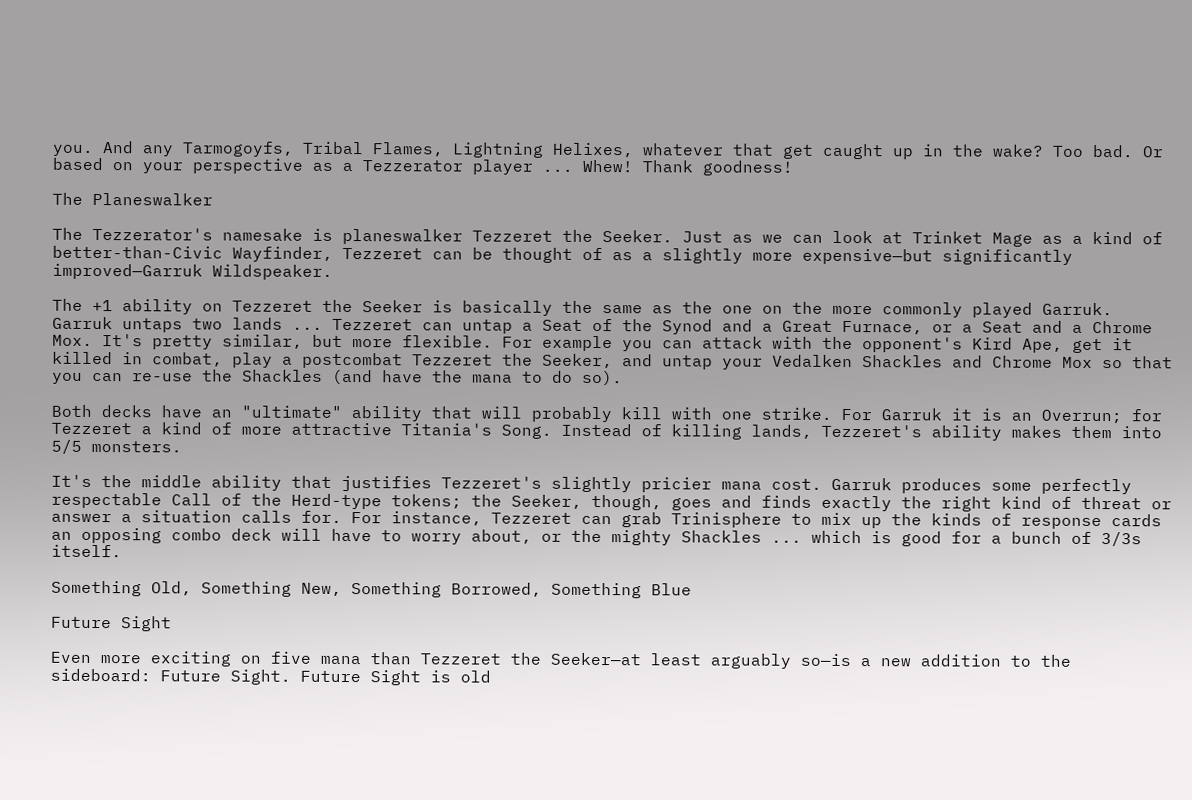you. And any Tarmogoyfs, Tribal Flames, Lightning Helixes, whatever that get caught up in the wake? Too bad. Or based on your perspective as a Tezzerator player ... Whew! Thank goodness!

The Planeswalker

The Tezzerator's namesake is planeswalker Tezzeret the Seeker. Just as we can look at Trinket Mage as a kind of better-than-Civic Wayfinder, Tezzeret can be thought of as a slightly more expensive—but significantly improved—Garruk Wildspeaker.

The +1 ability on Tezzeret the Seeker is basically the same as the one on the more commonly played Garruk. Garruk untaps two lands ... Tezzeret can untap a Seat of the Synod and a Great Furnace, or a Seat and a Chrome Mox. It's pretty similar, but more flexible. For example you can attack with the opponent's Kird Ape, get it killed in combat, play a postcombat Tezzeret the Seeker, and untap your Vedalken Shackles and Chrome Mox so that you can re-use the Shackles (and have the mana to do so).

Both decks have an "ultimate" ability that will probably kill with one strike. For Garruk it is an Overrun; for Tezzeret a kind of more attractive Titania's Song. Instead of killing lands, Tezzeret's ability makes them into 5/5 monsters.

It's the middle ability that justifies Tezzeret's slightly pricier mana cost. Garruk produces some perfectly respectable Call of the Herd-type tokens; the Seeker, though, goes and finds exactly the right kind of threat or answer a situation calls for. For instance, Tezzeret can grab Trinisphere to mix up the kinds of response cards an opposing combo deck will have to worry about, or the mighty Shackles ... which is good for a bunch of 3/3s itself.

Something Old, Something New, Something Borrowed, Something Blue

Future Sight

Even more exciting on five mana than Tezzeret the Seeker—at least arguably so—is a new addition to the sideboard: Future Sight. Future Sight is old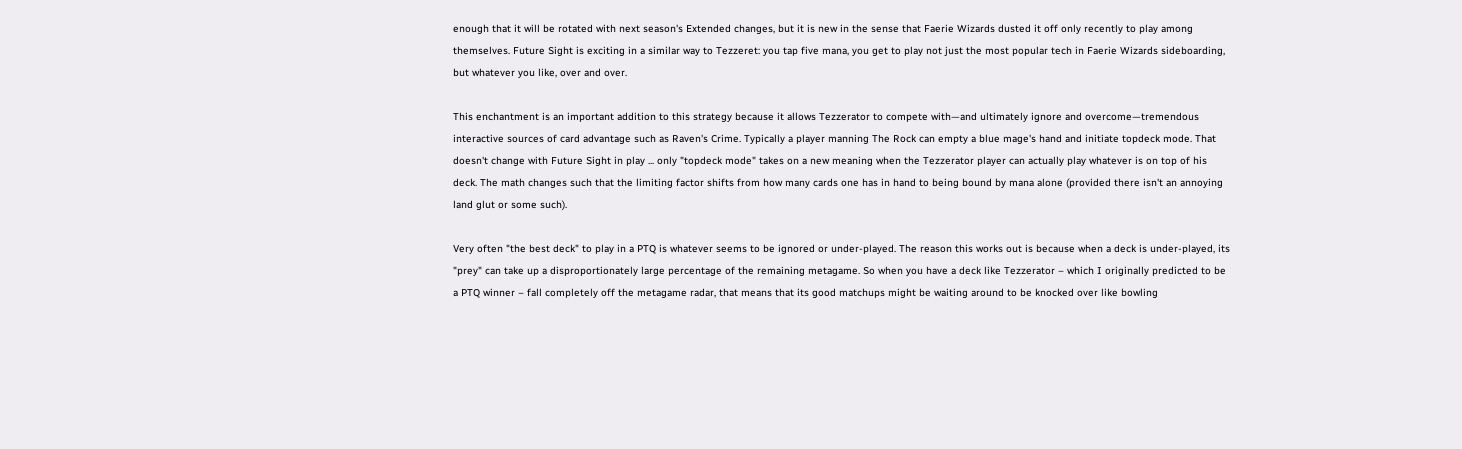enough that it will be rotated with next season's Extended changes, but it is new in the sense that Faerie Wizards dusted it off only recently to play among themselves. Future Sight is exciting in a similar way to Tezzeret: you tap five mana, you get to play not just the most popular tech in Faerie Wizards sideboarding, but whatever you like, over and over.

This enchantment is an important addition to this strategy because it allows Tezzerator to compete with—and ultimately ignore and overcome—tremendous interactive sources of card advantage such as Raven's Crime. Typically a player manning The Rock can empty a blue mage's hand and initiate topdeck mode. That doesn't change with Future Sight in play ... only "topdeck mode" takes on a new meaning when the Tezzerator player can actually play whatever is on top of his deck. The math changes such that the limiting factor shifts from how many cards one has in hand to being bound by mana alone (provided there isn't an annoying land glut or some such).

Very often "the best deck" to play in a PTQ is whatever seems to be ignored or under-played. The reason this works out is because when a deck is under-played, its "prey" can take up a disproportionately large percentage of the remaining metagame. So when you have a deck like Tezzerator – which I originally predicted to be a PTQ winner – fall completely off the metagame radar, that means that its good matchups might be waiting around to be knocked over like bowling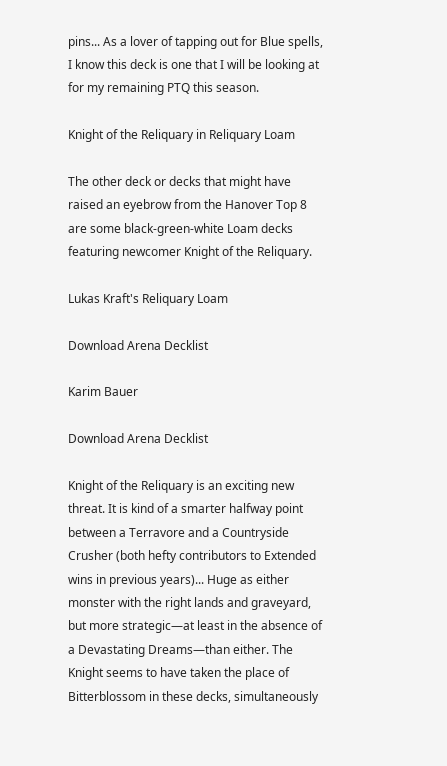pins... As a lover of tapping out for Blue spells, I know this deck is one that I will be looking at for my remaining PTQ this season.

Knight of the Reliquary in Reliquary Loam

The other deck or decks that might have raised an eyebrow from the Hanover Top 8 are some black-green-white Loam decks featuring newcomer Knight of the Reliquary.

Lukas Kraft's Reliquary Loam

Download Arena Decklist

Karim Bauer

Download Arena Decklist

Knight of the Reliquary is an exciting new threat. It is kind of a smarter halfway point between a Terravore and a Countryside Crusher (both hefty contributors to Extended wins in previous years)... Huge as either monster with the right lands and graveyard, but more strategic—at least in the absence of a Devastating Dreams—than either. The Knight seems to have taken the place of Bitterblossom in these decks, simultaneously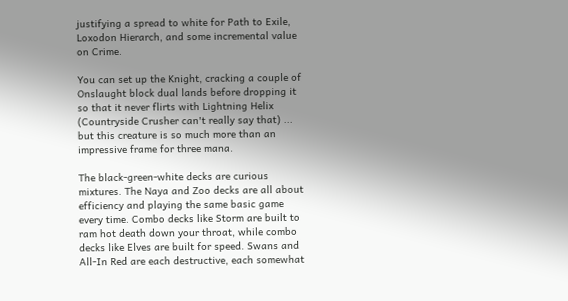justifying a spread to white for Path to Exile, Loxodon Hierarch, and some incremental value on Crime.

You can set up the Knight, cracking a couple of Onslaught block dual lands before dropping it so that it never flirts with Lightning Helix (Countryside Crusher can't really say that) ... but this creature is so much more than an impressive frame for three mana.

The black-green-white decks are curious mixtures. The Naya and Zoo decks are all about efficiency and playing the same basic game every time. Combo decks like Storm are built to ram hot death down your throat, while combo decks like Elves are built for speed. Swans and All-In Red are each destructive, each somewhat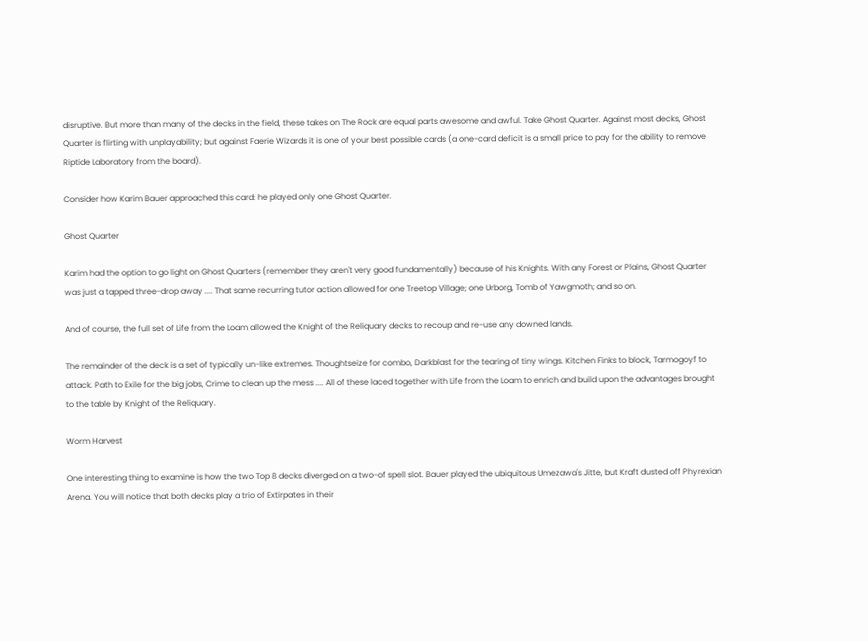disruptive. But more than many of the decks in the field, these takes on The Rock are equal parts awesome and awful. Take Ghost Quarter. Against most decks, Ghost Quarter is flirting with unplayability; but against Faerie Wizards it is one of your best possible cards (a one-card deficit is a small price to pay for the ability to remove Riptide Laboratory from the board).

Consider how Karim Bauer approached this card: he played only one Ghost Quarter.

Ghost Quarter

Karim had the option to go light on Ghost Quarters (remember they aren't very good fundamentally) because of his Knights. With any Forest or Plains, Ghost Quarter was just a tapped three-drop away .... That same recurring tutor action allowed for one Treetop Village; one Urborg, Tomb of Yawgmoth; and so on.

And of course, the full set of Life from the Loam allowed the Knight of the Reliquary decks to recoup and re-use any downed lands.

The remainder of the deck is a set of typically un-like extremes. Thoughtseize for combo, Darkblast for the tearing of tiny wings. Kitchen Finks to block, Tarmogoyf to attack. Path to Exile for the big jobs, Crime to clean up the mess .... All of these laced together with Life from the Loam to enrich and build upon the advantages brought to the table by Knight of the Reliquary.

Worm Harvest

One interesting thing to examine is how the two Top 8 decks diverged on a two-of spell slot. Bauer played the ubiquitous Umezawa's Jitte, but Kraft dusted off Phyrexian Arena. You will notice that both decks play a trio of Extirpates in their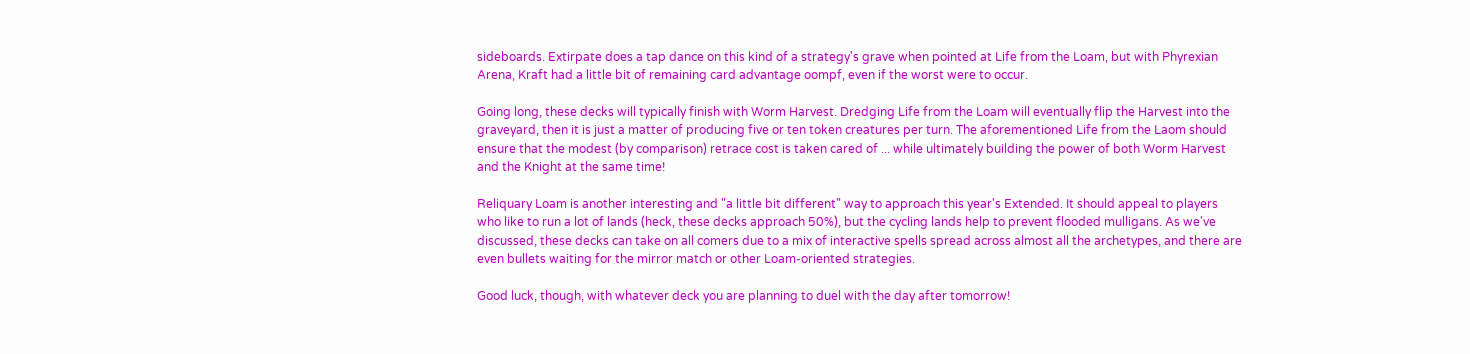sideboards. Extirpate does a tap dance on this kind of a strategy's grave when pointed at Life from the Loam, but with Phyrexian Arena, Kraft had a little bit of remaining card advantage oompf, even if the worst were to occur.

Going long, these decks will typically finish with Worm Harvest. Dredging Life from the Loam will eventually flip the Harvest into the graveyard, then it is just a matter of producing five or ten token creatures per turn. The aforementioned Life from the Laom should ensure that the modest (by comparison) retrace cost is taken cared of ... while ultimately building the power of both Worm Harvest and the Knight at the same time!

Reliquary Loam is another interesting and "a little bit different" way to approach this year's Extended. It should appeal to players who like to run a lot of lands (heck, these decks approach 50%), but the cycling lands help to prevent flooded mulligans. As we've discussed, these decks can take on all comers due to a mix of interactive spells spread across almost all the archetypes, and there are even bullets waiting for the mirror match or other Loam-oriented strategies.

Good luck, though, with whatever deck you are planning to duel with the day after tomorrow!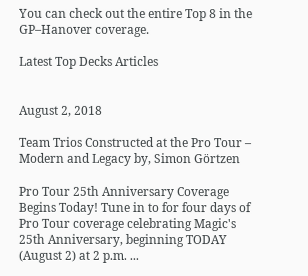You can check out the entire Top 8 in the GP–Hanover coverage.

Latest Top Decks Articles


August 2, 2018

Team Trios Constructed at the Pro Tour – Modern and Legacy by, Simon Görtzen

Pro Tour 25th Anniversary Coverage Begins Today! Tune in to for four days of Pro Tour coverage celebrating Magic's 25th Anniversary, beginning TODAY (August 2) at 2 p.m. ...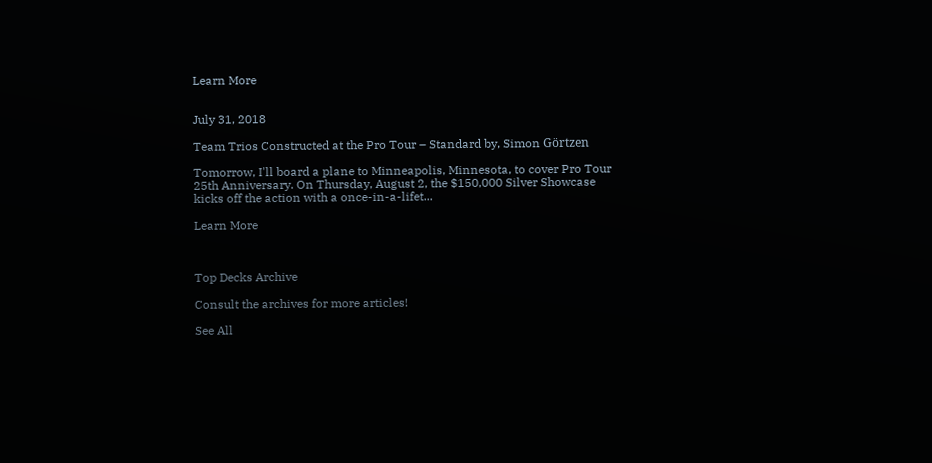Learn More


July 31, 2018

Team Trios Constructed at the Pro Tour – Standard by, Simon Görtzen

Tomorrow, I'll board a plane to Minneapolis, Minnesota, to cover Pro Tour 25th Anniversary. On Thursday, August 2, the $150,000 Silver Showcase kicks off the action with a once-in-a-lifet...

Learn More



Top Decks Archive

Consult the archives for more articles!

See All